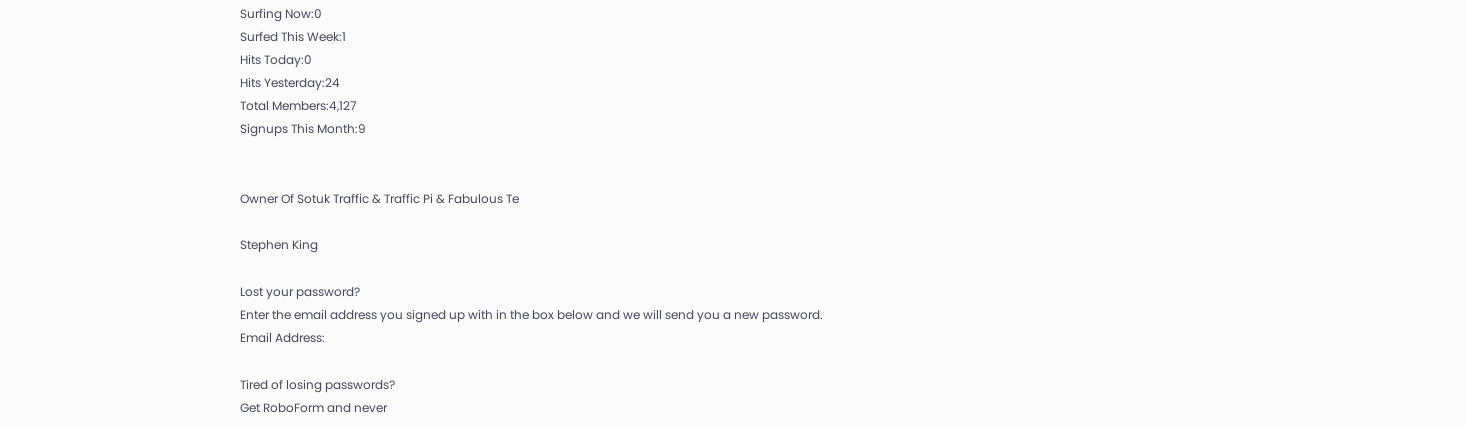Surfing Now:0
Surfed This Week:1
Hits Today:0
Hits Yesterday:24
Total Members:4,127
Signups This Month:9


Owner Of Sotuk Traffic & Traffic Pi & Fabulous Te

Stephen King

Lost your password?
Enter the email address you signed up with in the box below and we will send you a new password.
Email Address:

Tired of losing passwords?
Get RoboForm and never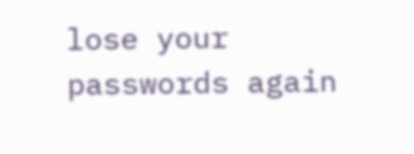lose your passwords again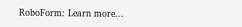RoboForm: Learn more...